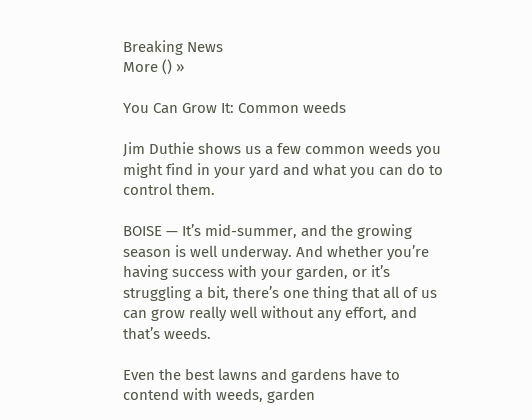Breaking News
More () »

You Can Grow It: Common weeds

Jim Duthie shows us a few common weeds you might find in your yard and what you can do to control them.

BOISE — It’s mid-summer, and the growing season is well underway. And whether you’re having success with your garden, or it’s struggling a bit, there’s one thing that all of us can grow really well without any effort, and that’s weeds.

Even the best lawns and gardens have to contend with weeds, garden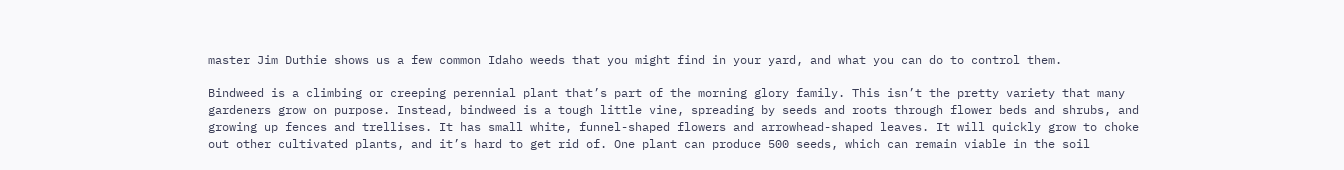master Jim Duthie shows us a few common Idaho weeds that you might find in your yard, and what you can do to control them.

Bindweed is a climbing or creeping perennial plant that’s part of the morning glory family. This isn’t the pretty variety that many gardeners grow on purpose. Instead, bindweed is a tough little vine, spreading by seeds and roots through flower beds and shrubs, and growing up fences and trellises. It has small white, funnel-shaped flowers and arrowhead-shaped leaves. It will quickly grow to choke out other cultivated plants, and it’s hard to get rid of. One plant can produce 500 seeds, which can remain viable in the soil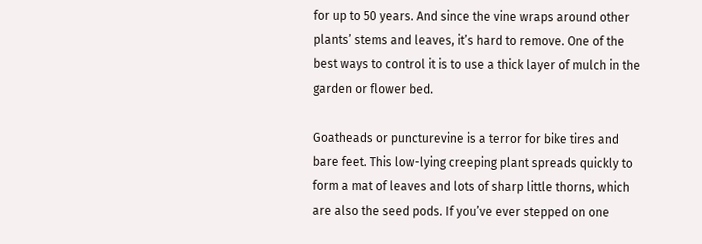for up to 50 years. And since the vine wraps around other plants’ stems and leaves, it’s hard to remove. One of the best ways to control it is to use a thick layer of mulch in the garden or flower bed.

Goatheads or puncturevine is a terror for bike tires and bare feet. This low-lying creeping plant spreads quickly to form a mat of leaves and lots of sharp little thorns, which are also the seed pods. If you’ve ever stepped on one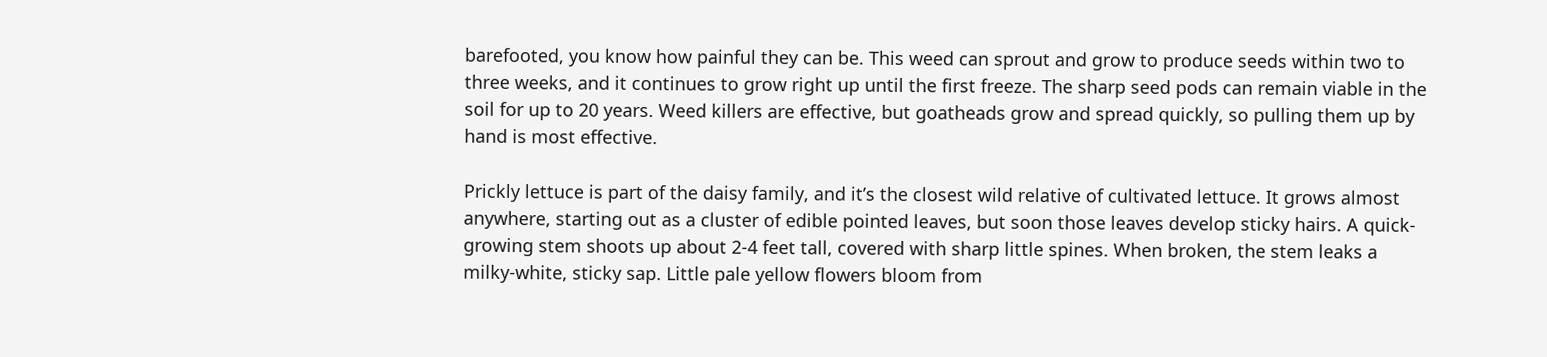barefooted, you know how painful they can be. This weed can sprout and grow to produce seeds within two to three weeks, and it continues to grow right up until the first freeze. The sharp seed pods can remain viable in the soil for up to 20 years. Weed killers are effective, but goatheads grow and spread quickly, so pulling them up by hand is most effective.

Prickly lettuce is part of the daisy family, and it’s the closest wild relative of cultivated lettuce. It grows almost anywhere, starting out as a cluster of edible pointed leaves, but soon those leaves develop sticky hairs. A quick-growing stem shoots up about 2-4 feet tall, covered with sharp little spines. When broken, the stem leaks a milky-white, sticky sap. Little pale yellow flowers bloom from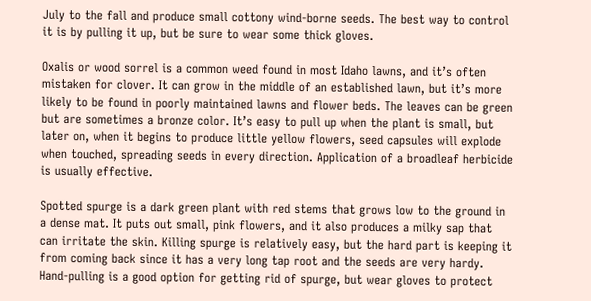July to the fall and produce small cottony wind-borne seeds. The best way to control it is by pulling it up, but be sure to wear some thick gloves.

Oxalis or wood sorrel is a common weed found in most Idaho lawns, and it’s often mistaken for clover. It can grow in the middle of an established lawn, but it’s more likely to be found in poorly maintained lawns and flower beds. The leaves can be green but are sometimes a bronze color. It’s easy to pull up when the plant is small, but later on, when it begins to produce little yellow flowers, seed capsules will explode when touched, spreading seeds in every direction. Application of a broadleaf herbicide is usually effective.

Spotted spurge is a dark green plant with red stems that grows low to the ground in a dense mat. It puts out small, pink flowers, and it also produces a milky sap that can irritate the skin. Killing spurge is relatively easy, but the hard part is keeping it from coming back since it has a very long tap root and the seeds are very hardy. Hand-pulling is a good option for getting rid of spurge, but wear gloves to protect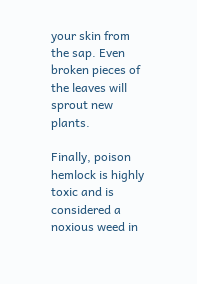your skin from the sap. Even broken pieces of the leaves will sprout new plants.

Finally, poison hemlock is highly toxic and is considered a noxious weed in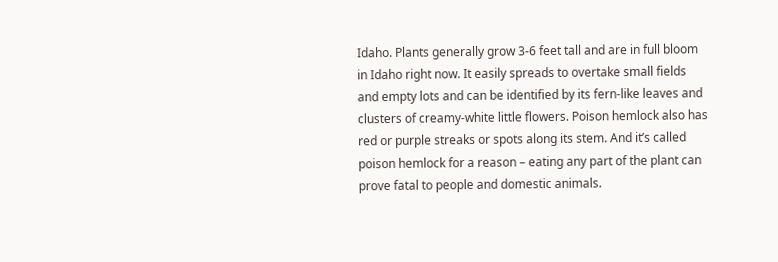Idaho. Plants generally grow 3-6 feet tall and are in full bloom in Idaho right now. It easily spreads to overtake small fields and empty lots and can be identified by its fern-like leaves and clusters of creamy-white little flowers. Poison hemlock also has red or purple streaks or spots along its stem. And it’s called poison hemlock for a reason – eating any part of the plant can prove fatal to people and domestic animals.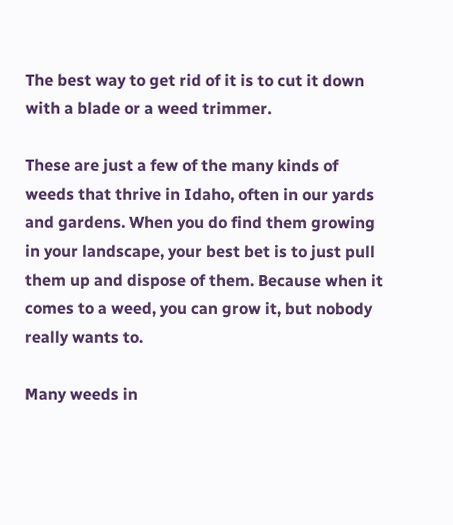The best way to get rid of it is to cut it down with a blade or a weed trimmer.

These are just a few of the many kinds of weeds that thrive in Idaho, often in our yards and gardens. When you do find them growing in your landscape, your best bet is to just pull them up and dispose of them. Because when it comes to a weed, you can grow it, but nobody really wants to.

Many weeds in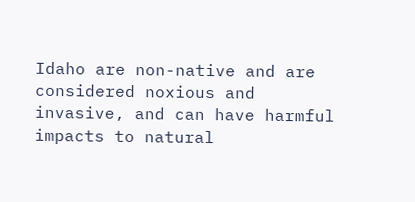Idaho are non-native and are considered noxious and invasive, and can have harmful impacts to natural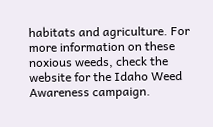habitats and agriculture. For more information on these noxious weeds, check the website for the Idaho Weed Awareness campaign.